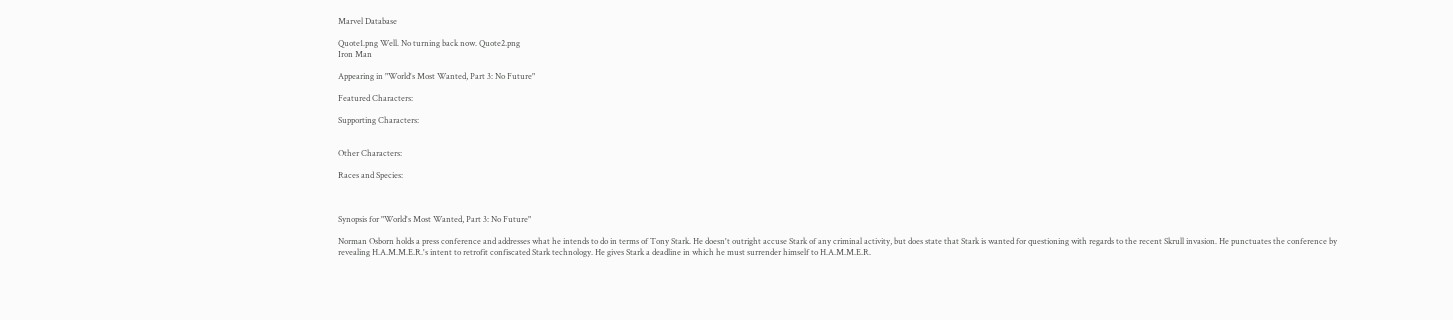Marvel Database

Quote1.png Well. No turning back now. Quote2.png
Iron Man

Appearing in "World's Most Wanted, Part 3: No Future"

Featured Characters:

Supporting Characters:


Other Characters:

Races and Species:



Synopsis for "World's Most Wanted, Part 3: No Future"

Norman Osborn holds a press conference and addresses what he intends to do in terms of Tony Stark. He doesn't outright accuse Stark of any criminal activity, but does state that Stark is wanted for questioning with regards to the recent Skrull invasion. He punctuates the conference by revealing H.A.M.M.E.R.'s intent to retrofit confiscated Stark technology. He gives Stark a deadline in which he must surrender himself to H.A.M.M.E.R.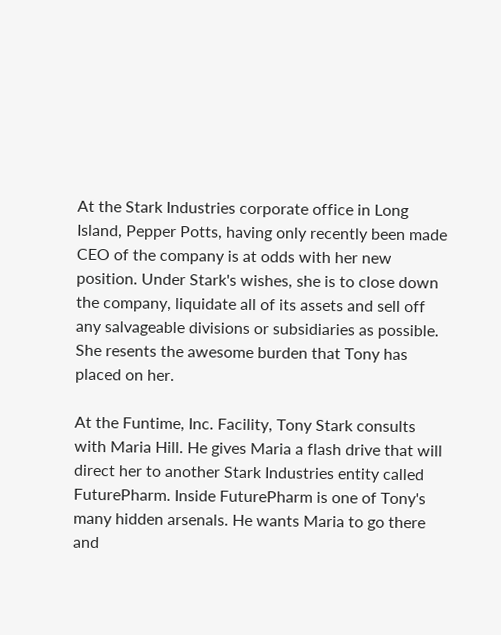At the Stark Industries corporate office in Long Island, Pepper Potts, having only recently been made CEO of the company is at odds with her new position. Under Stark's wishes, she is to close down the company, liquidate all of its assets and sell off any salvageable divisions or subsidiaries as possible. She resents the awesome burden that Tony has placed on her.

At the Funtime, Inc. Facility, Tony Stark consults with Maria Hill. He gives Maria a flash drive that will direct her to another Stark Industries entity called FuturePharm. Inside FuturePharm is one of Tony's many hidden arsenals. He wants Maria to go there and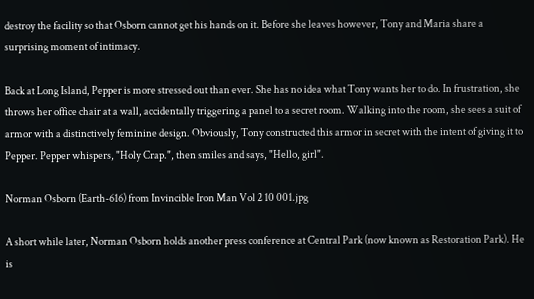destroy the facility so that Osborn cannot get his hands on it. Before she leaves however, Tony and Maria share a surprising moment of intimacy.

Back at Long Island, Pepper is more stressed out than ever. She has no idea what Tony wants her to do. In frustration, she throws her office chair at a wall, accidentally triggering a panel to a secret room. Walking into the room, she sees a suit of armor with a distinctively feminine design. Obviously, Tony constructed this armor in secret with the intent of giving it to Pepper. Pepper whispers, "Holy Crap.", then smiles and says, "Hello, girl".

Norman Osborn (Earth-616) from Invincible Iron Man Vol 2 10 001.jpg

A short while later, Norman Osborn holds another press conference at Central Park (now known as Restoration Park). He is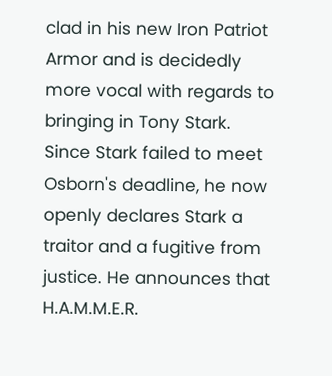clad in his new Iron Patriot Armor and is decidedly more vocal with regards to bringing in Tony Stark. Since Stark failed to meet Osborn's deadline, he now openly declares Stark a traitor and a fugitive from justice. He announces that H.A.M.M.E.R.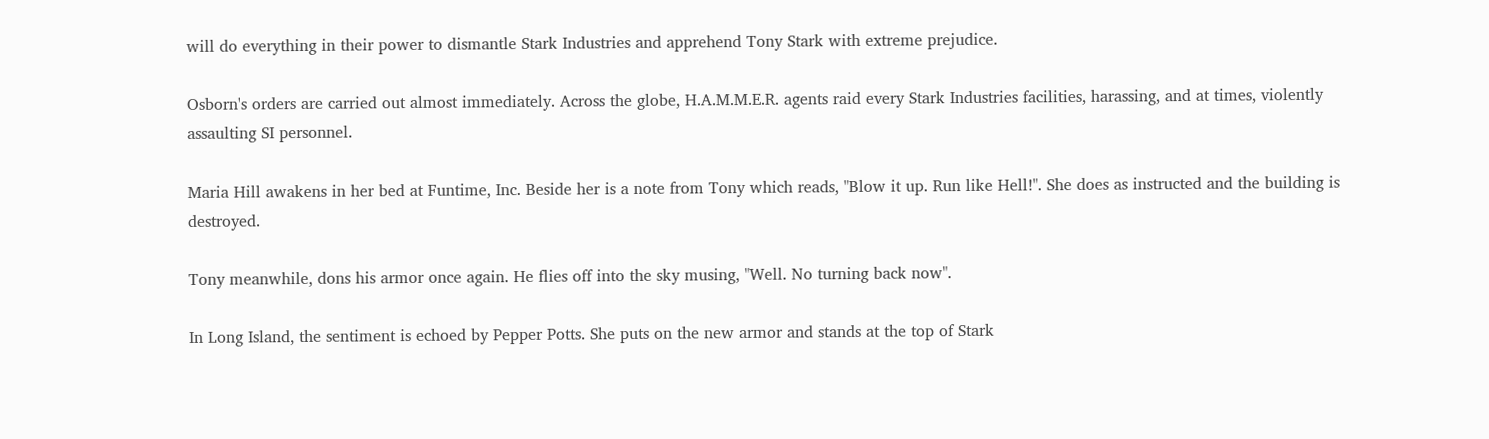will do everything in their power to dismantle Stark Industries and apprehend Tony Stark with extreme prejudice.

Osborn's orders are carried out almost immediately. Across the globe, H.A.M.M.E.R. agents raid every Stark Industries facilities, harassing, and at times, violently assaulting SI personnel.

Maria Hill awakens in her bed at Funtime, Inc. Beside her is a note from Tony which reads, "Blow it up. Run like Hell!". She does as instructed and the building is destroyed.

Tony meanwhile, dons his armor once again. He flies off into the sky musing, "Well. No turning back now".

In Long Island, the sentiment is echoed by Pepper Potts. She puts on the new armor and stands at the top of Stark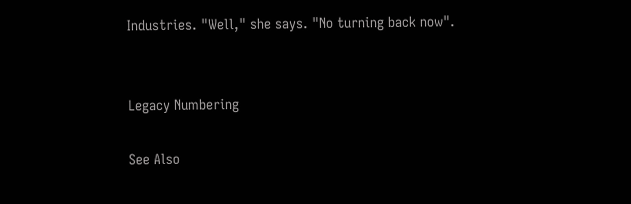Industries. "Well," she says. "No turning back now".


Legacy Numbering

See Also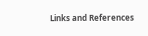Links and References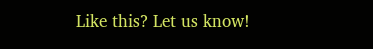Like this? Let us know!